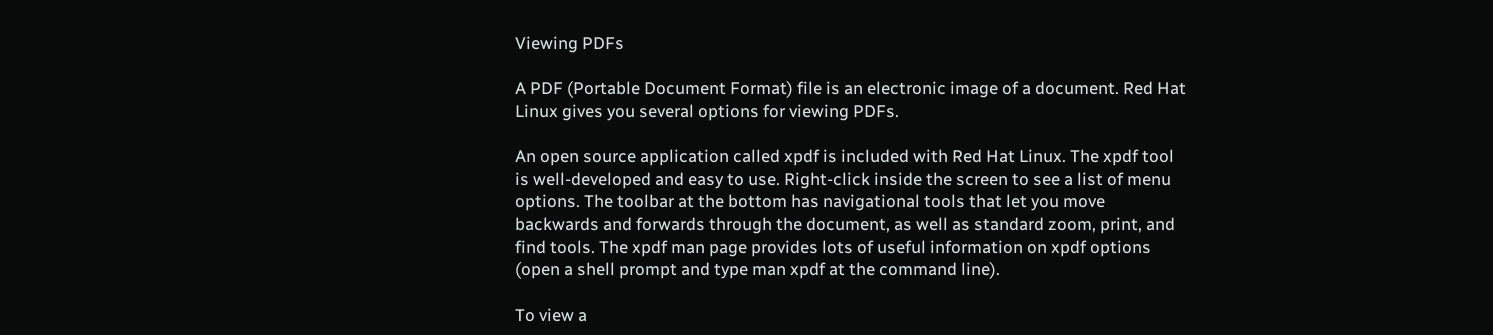Viewing PDFs

A PDF (Portable Document Format) file is an electronic image of a document. Red Hat Linux gives you several options for viewing PDFs.

An open source application called xpdf is included with Red Hat Linux. The xpdf tool is well-developed and easy to use. Right-click inside the screen to see a list of menu options. The toolbar at the bottom has navigational tools that let you move backwards and forwards through the document, as well as standard zoom, print, and find tools. The xpdf man page provides lots of useful information on xpdf options (open a shell prompt and type man xpdf at the command line).

To view a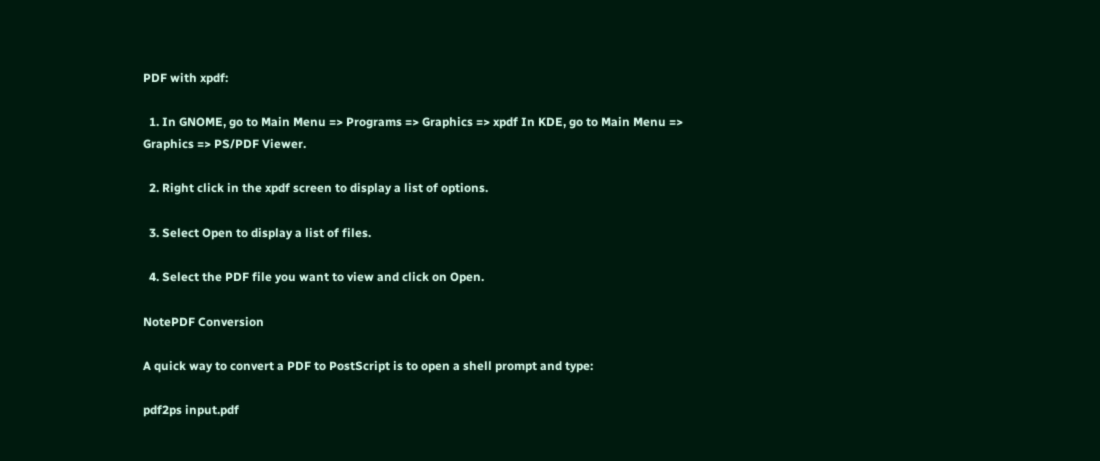PDF with xpdf:

  1. In GNOME, go to Main Menu => Programs => Graphics => xpdf In KDE, go to Main Menu => Graphics => PS/PDF Viewer.

  2. Right click in the xpdf screen to display a list of options.

  3. Select Open to display a list of files.

  4. Select the PDF file you want to view and click on Open.

NotePDF Conversion

A quick way to convert a PDF to PostScript is to open a shell prompt and type:

pdf2ps input.pdf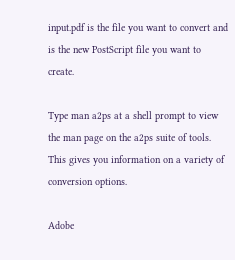input.pdf is the file you want to convert and is the new PostScript file you want to create.

Type man a2ps at a shell prompt to view the man page on the a2ps suite of tools. This gives you information on a variety of conversion options.

Adobe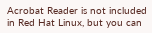Acrobat Reader is not included in Red Hat Linux, but you can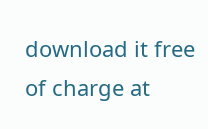download it free of charge at